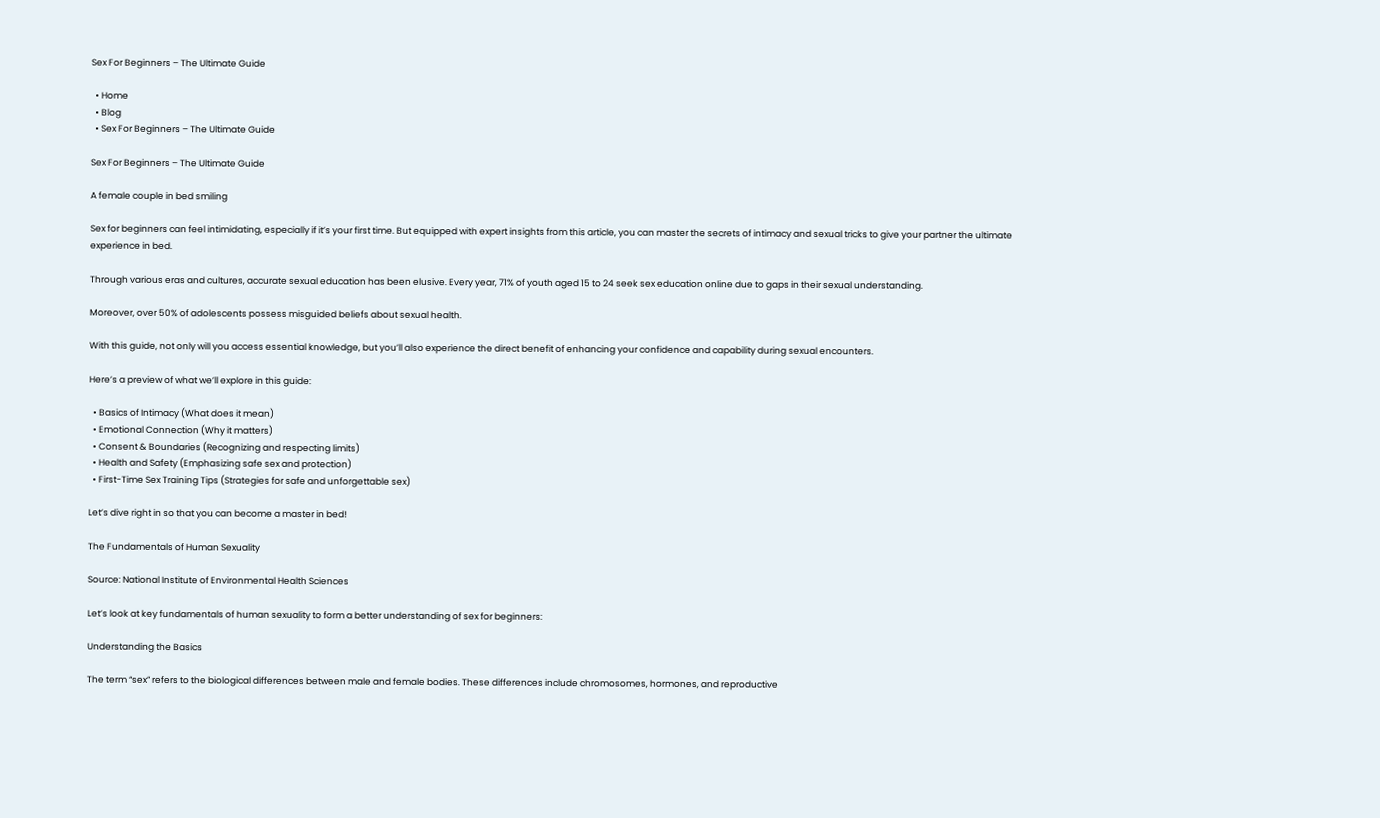Sex For Beginners – The Ultimate Guide

  • Home
  • Blog
  • Sex For Beginners – The Ultimate Guide

Sex For Beginners – The Ultimate Guide

A female couple in bed smiling

Sex for beginners can feel intimidating, especially if it’s your first time. But equipped with expert insights from this article, you can master the secrets of intimacy and sexual tricks to give your partner the ultimate experience in bed.

Through various eras and cultures, accurate sexual education has been elusive. Every year, 71% of youth aged 15 to 24 seek sex education online due to gaps in their sexual understanding.

Moreover, over 50% of adolescents possess misguided beliefs about sexual health.

With this guide, not only will you access essential knowledge, but you’ll also experience the direct benefit of enhancing your confidence and capability during sexual encounters.

Here’s a preview of what we’ll explore in this guide:

  • Basics of Intimacy (What does it mean)
  • Emotional Connection (Why it matters)
  • Consent & Boundaries (Recognizing and respecting limits)
  • Health and Safety (Emphasizing safe sex and protection)
  • First-Time Sex Training Tips (Strategies for safe and unforgettable sex)

Let’s dive right in so that you can become a master in bed!

The Fundamentals of Human Sexuality

Source: National Institute of Environmental Health Sciences

Let’s look at key fundamentals of human sexuality to form a better understanding of sex for beginners:

Understanding the Basics

The term “sex” refers to the biological differences between male and female bodies. These differences include chromosomes, hormones, and reproductive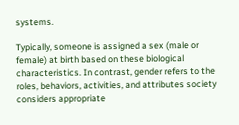systems.

Typically, someone is assigned a sex (male or female) at birth based on these biological characteristics. In contrast, gender refers to the roles, behaviors, activities, and attributes society considers appropriate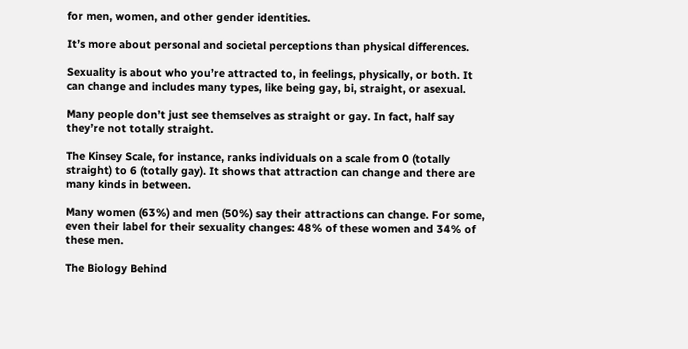for men, women, and other gender identities.

It’s more about personal and societal perceptions than physical differences.

Sexuality is about who you’re attracted to, in feelings, physically, or both. It can change and includes many types, like being gay, bi, straight, or asexual.

Many people don’t just see themselves as straight or gay. In fact, half say they’re not totally straight.

The Kinsey Scale, for instance, ranks individuals on a scale from 0 (totally straight) to 6 (totally gay). It shows that attraction can change and there are many kinds in between.

Many women (63%) and men (50%) say their attractions can change. For some, even their label for their sexuality changes: 48% of these women and 34% of these men.

The Biology Behind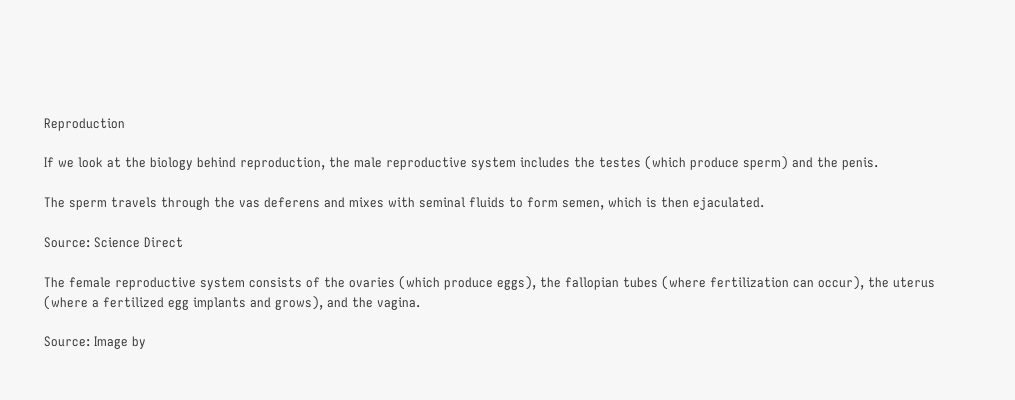Reproduction

If we look at the biology behind reproduction, the male reproductive system includes the testes (which produce sperm) and the penis.

The sperm travels through the vas deferens and mixes with seminal fluids to form semen, which is then ejaculated.

Source: Science Direct

The female reproductive system consists of the ovaries (which produce eggs), the fallopian tubes (where fertilization can occur), the uterus (where a fertilized egg implants and grows), and the vagina.

Source: Image by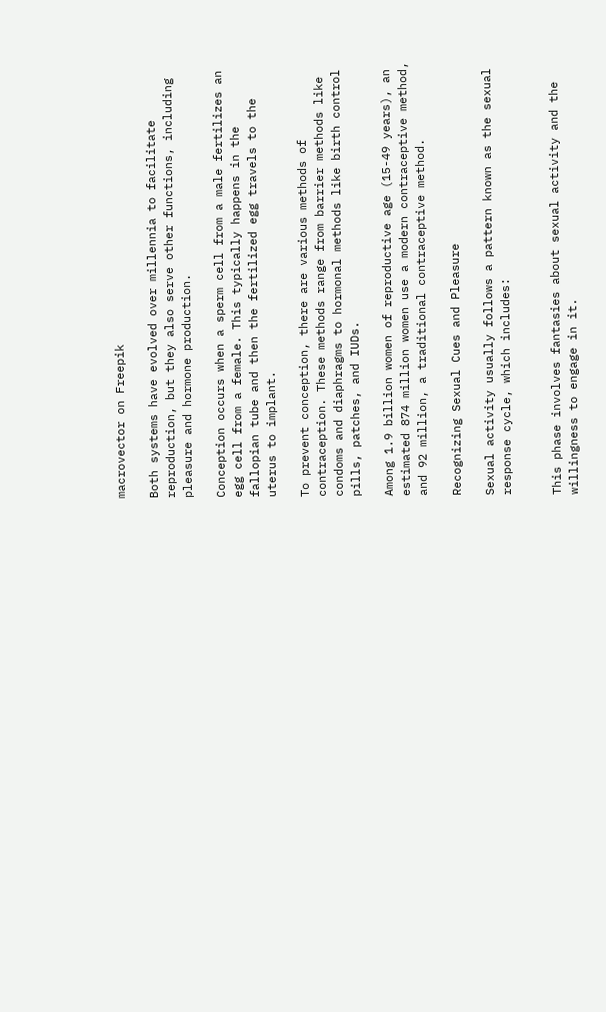macrovector on Freepik

Both systems have evolved over millennia to facilitate reproduction, but they also serve other functions, including pleasure and hormone production.

Conception occurs when a sperm cell from a male fertilizes an egg cell from a female. This typically happens in the fallopian tube and then the fertilized egg travels to the uterus to implant.

To prevent conception, there are various methods of contraception. These methods range from barrier methods like condoms and diaphragms to hormonal methods like birth control pills, patches, and IUDs.

Among 1.9 billion women of reproductive age (15-49 years), an estimated 874 million women use a modern contraceptive method, and 92 million, a traditional contraceptive method.

Recognizing Sexual Cues and Pleasure

Sexual activity usually follows a pattern known as the sexual response cycle, which includes:


This phase involves fantasies about sexual activity and the willingness to engage in it.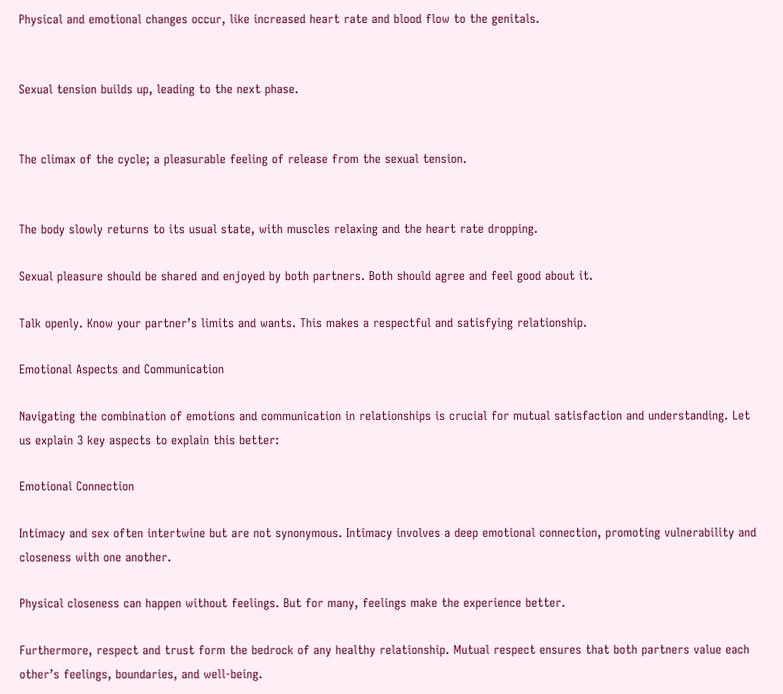Physical and emotional changes occur, like increased heart rate and blood flow to the genitals.


Sexual tension builds up, leading to the next phase.


The climax of the cycle; a pleasurable feeling of release from the sexual tension.


The body slowly returns to its usual state, with muscles relaxing and the heart rate dropping.

Sexual pleasure should be shared and enjoyed by both partners. Both should agree and feel good about it.

Talk openly. Know your partner’s limits and wants. This makes a respectful and satisfying relationship.

Emotional Aspects and Communication

Navigating the combination of emotions and communication in relationships is crucial for mutual satisfaction and understanding. Let us explain 3 key aspects to explain this better:

Emotional Connection

Intimacy and sex often intertwine but are not synonymous. Intimacy involves a deep emotional connection, promoting vulnerability and closeness with one another.

Physical closeness can happen without feelings. But for many, feelings make the experience better.

Furthermore, respect and trust form the bedrock of any healthy relationship. Mutual respect ensures that both partners value each other’s feelings, boundaries, and well-being.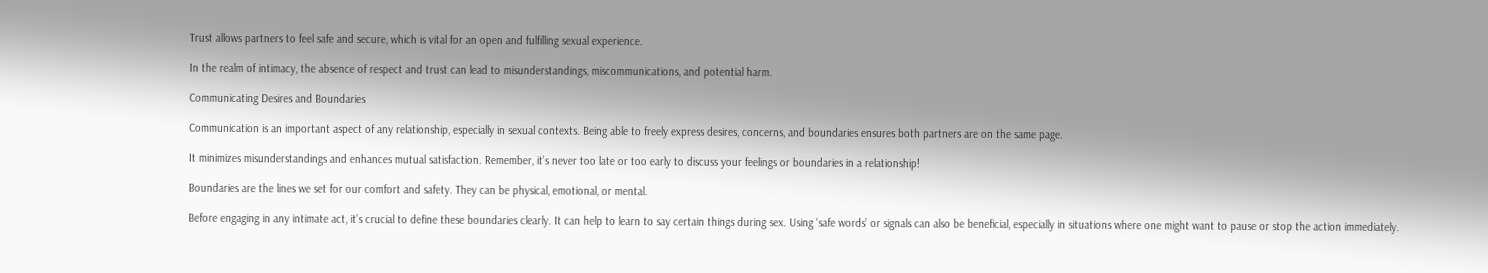Trust allows partners to feel safe and secure, which is vital for an open and fulfilling sexual experience.

In the realm of intimacy, the absence of respect and trust can lead to misunderstandings, miscommunications, and potential harm.

Communicating Desires and Boundaries

Communication is an important aspect of any relationship, especially in sexual contexts. Being able to freely express desires, concerns, and boundaries ensures both partners are on the same page.

It minimizes misunderstandings and enhances mutual satisfaction. Remember, it’s never too late or too early to discuss your feelings or boundaries in a relationship!

Boundaries are the lines we set for our comfort and safety. They can be physical, emotional, or mental.

Before engaging in any intimate act, it’s crucial to define these boundaries clearly. It can help to learn to say certain things during sex. Using ‘safe words’ or signals can also be beneficial, especially in situations where one might want to pause or stop the action immediately.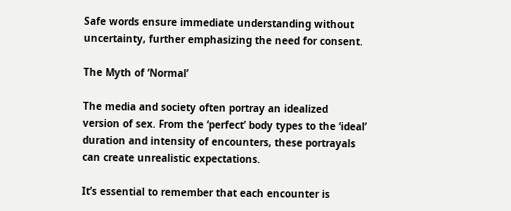Safe words ensure immediate understanding without uncertainty, further emphasizing the need for consent.

The Myth of ‘Normal’

The media and society often portray an idealized version of sex. From the ‘perfect’ body types to the ‘ideal’ duration and intensity of encounters, these portrayals can create unrealistic expectations.

It’s essential to remember that each encounter is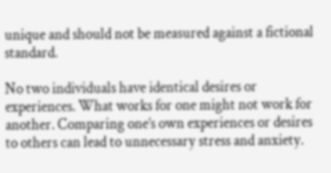unique and should not be measured against a fictional standard.

No two individuals have identical desires or experiences. What works for one might not work for another. Comparing one’s own experiences or desires to others can lead to unnecessary stress and anxiety.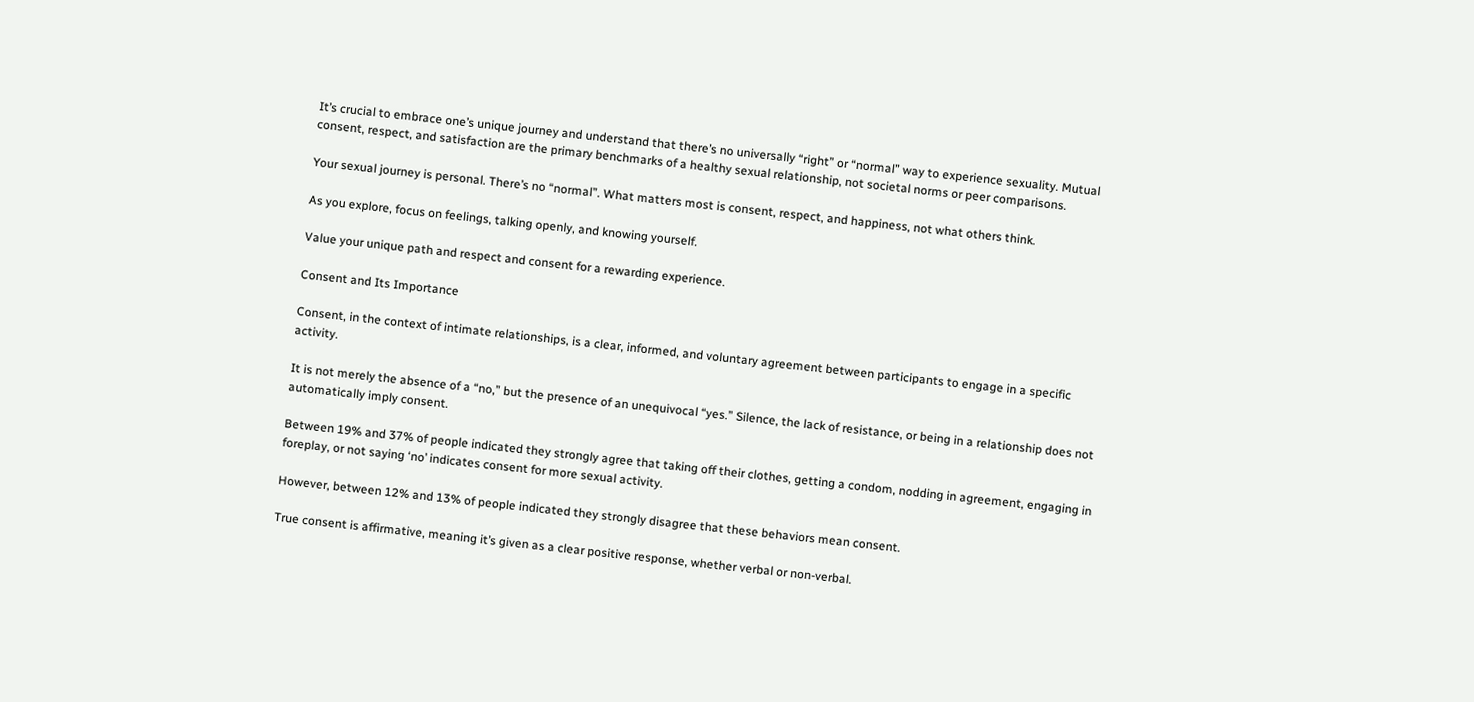It’s crucial to embrace one’s unique journey and understand that there’s no universally “right” or “normal” way to experience sexuality. Mutual consent, respect, and satisfaction are the primary benchmarks of a healthy sexual relationship, not societal norms or peer comparisons.

Your sexual journey is personal. There’s no “normal”. What matters most is consent, respect, and happiness, not what others think.

As you explore, focus on feelings, talking openly, and knowing yourself.

Value your unique path and respect and consent for a rewarding experience.

Consent and Its Importance

Consent, in the context of intimate relationships, is a clear, informed, and voluntary agreement between participants to engage in a specific activity.

It is not merely the absence of a “no,” but the presence of an unequivocal “yes.” Silence, the lack of resistance, or being in a relationship does not automatically imply consent.

Between 19% and 37% of people indicated they strongly agree that taking off their clothes, getting a condom, nodding in agreement, engaging in foreplay, or not saying ‘no’ indicates consent for more sexual activity.

However, between 12% and 13% of people indicated they strongly disagree that these behaviors mean consent.

True consent is affirmative, meaning it’s given as a clear positive response, whether verbal or non-verbal.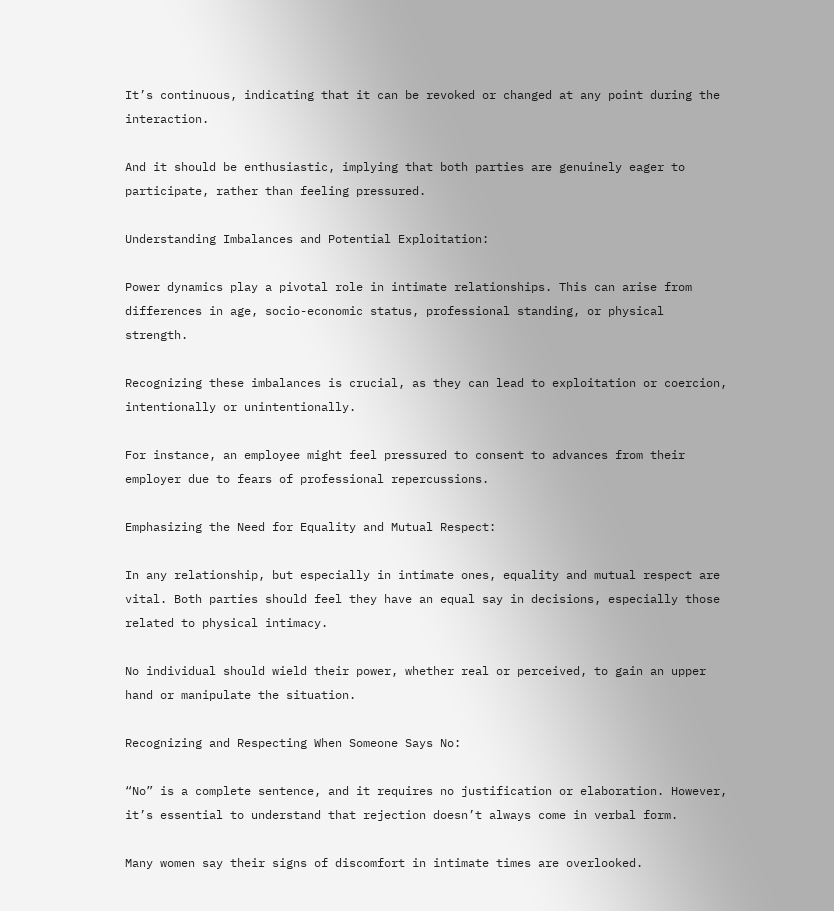It’s continuous, indicating that it can be revoked or changed at any point during the interaction.

And it should be enthusiastic, implying that both parties are genuinely eager to participate, rather than feeling pressured.

Understanding Imbalances and Potential Exploitation:

Power dynamics play a pivotal role in intimate relationships. This can arise from differences in age, socio-economic status, professional standing, or physical strength.

Recognizing these imbalances is crucial, as they can lead to exploitation or coercion, intentionally or unintentionally.

For instance, an employee might feel pressured to consent to advances from their employer due to fears of professional repercussions.

Emphasizing the Need for Equality and Mutual Respect:

In any relationship, but especially in intimate ones, equality and mutual respect are vital. Both parties should feel they have an equal say in decisions, especially those related to physical intimacy.

No individual should wield their power, whether real or perceived, to gain an upper hand or manipulate the situation.

Recognizing and Respecting When Someone Says No:

“No” is a complete sentence, and it requires no justification or elaboration. However, it’s essential to understand that rejection doesn’t always come in verbal form.

Many women say their signs of discomfort in intimate times are overlooked.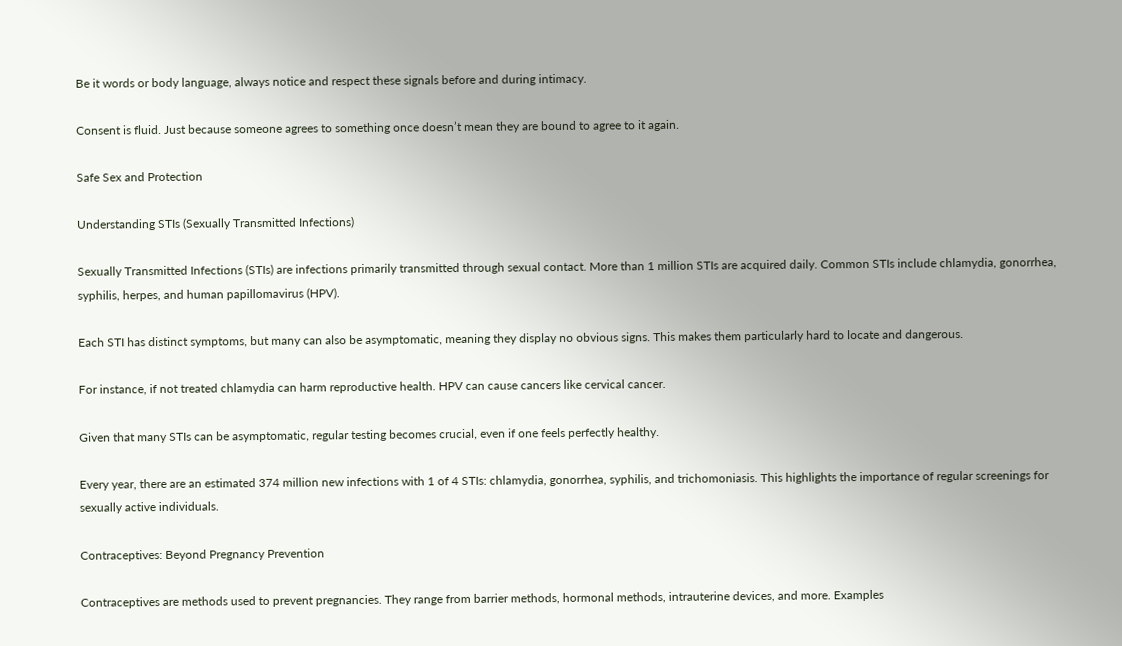Be it words or body language, always notice and respect these signals before and during intimacy.

Consent is fluid. Just because someone agrees to something once doesn’t mean they are bound to agree to it again.

Safe Sex and Protection

Understanding STIs (Sexually Transmitted Infections)

Sexually Transmitted Infections (STIs) are infections primarily transmitted through sexual contact. More than 1 million STIs are acquired daily. Common STIs include chlamydia, gonorrhea, syphilis, herpes, and human papillomavirus (HPV).

Each STI has distinct symptoms, but many can also be asymptomatic, meaning they display no obvious signs. This makes them particularly hard to locate and dangerous.

For instance, if not treated chlamydia can harm reproductive health. HPV can cause cancers like cervical cancer.

Given that many STIs can be asymptomatic, regular testing becomes crucial, even if one feels perfectly healthy.

Every year, there are an estimated 374 million new infections with 1 of 4 STIs: chlamydia, gonorrhea, syphilis, and trichomoniasis. This highlights the importance of regular screenings for sexually active individuals.

Contraceptives: Beyond Pregnancy Prevention

Contraceptives are methods used to prevent pregnancies. They range from barrier methods, hormonal methods, intrauterine devices, and more. Examples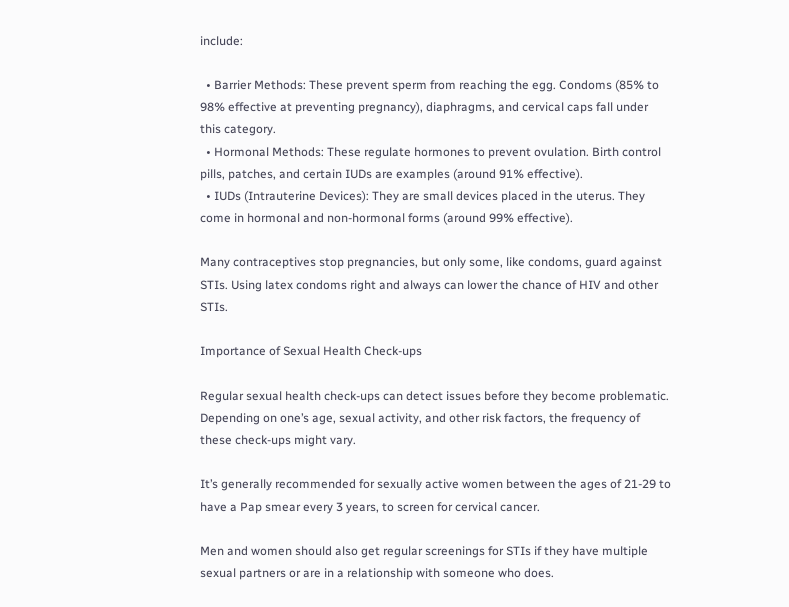include:

  • Barrier Methods: These prevent sperm from reaching the egg. Condoms (85% to 98% effective at preventing pregnancy), diaphragms, and cervical caps fall under this category.
  • Hormonal Methods: These regulate hormones to prevent ovulation. Birth control pills, patches, and certain IUDs are examples (around 91% effective).
  • IUDs (Intrauterine Devices): They are small devices placed in the uterus. They come in hormonal and non-hormonal forms (around 99% effective).

Many contraceptives stop pregnancies, but only some, like condoms, guard against STIs. Using latex condoms right and always can lower the chance of HIV and other STIs.

Importance of Sexual Health Check-ups

Regular sexual health check-ups can detect issues before they become problematic. Depending on one’s age, sexual activity, and other risk factors, the frequency of these check-ups might vary.

It’s generally recommended for sexually active women between the ages of 21-29 to have a Pap smear every 3 years, to screen for cervical cancer.

Men and women should also get regular screenings for STIs if they have multiple sexual partners or are in a relationship with someone who does.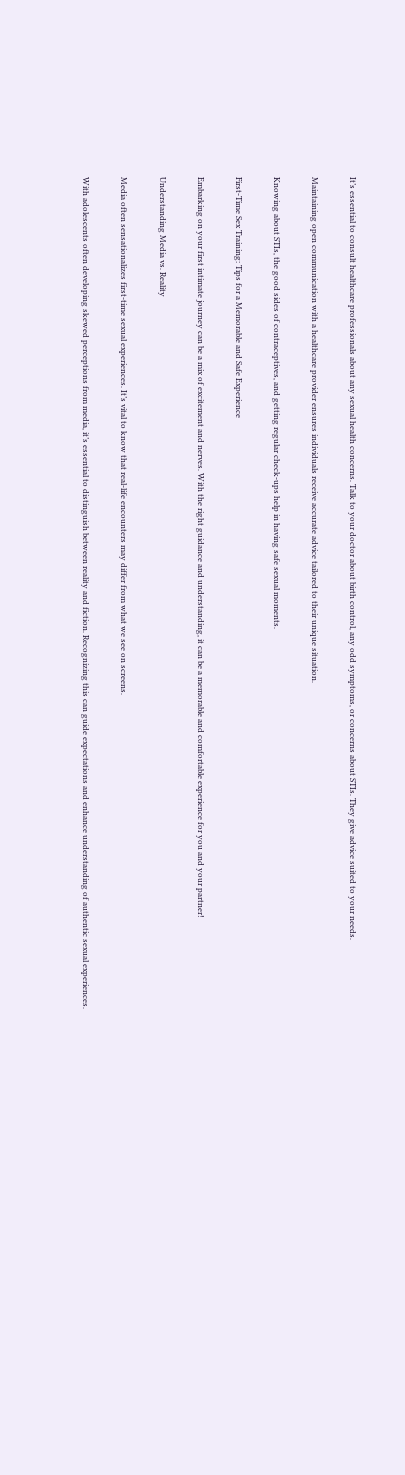It’s essential to consult healthcare professionals about any sexual health concerns. Talk to your doctor about birth control, any odd symptoms, or concerns about STIs. They give advice suited to your needs.

Maintaining open communication with a healthcare provider ensures individuals receive accurate advice tailored to their unique situation.

Knowing about STIs, the good sides of contraceptives, and getting regular check-ups help in having safe sexual moments.

First-Time Sex Training: Tips for a Memorable and Safe Experience

Embarking on your first intimate journey can be a mix of excitement and nerves. With the right guidance and understanding, it can be a memorable and comfortable experience for you and your partner!

Understanding Media vs. Reality

Media often sensationalizes first-time sexual experiences. It’s vital to know that real-life encounters may differ from what we see on screens.

With adolescents often developing skewed perceptions from media, it’s essential to distinguish between reality and fiction. Recognizing this can guide expectations and enhance understanding of authentic sexual experiences.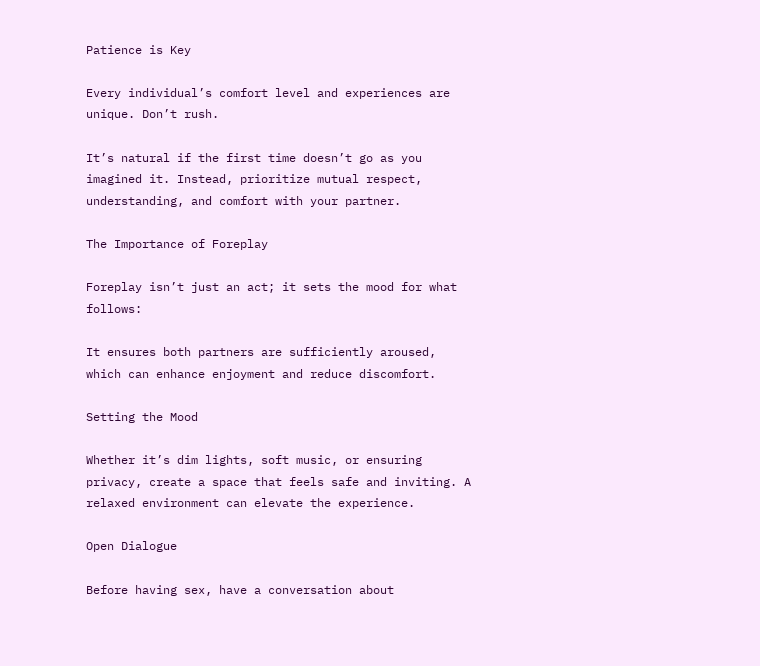Patience is Key

Every individual’s comfort level and experiences are unique. Don’t rush.

It’s natural if the first time doesn’t go as you imagined it. Instead, prioritize mutual respect, understanding, and comfort with your partner.

The Importance of Foreplay

Foreplay isn’t just an act; it sets the mood for what follows:

It ensures both partners are sufficiently aroused, which can enhance enjoyment and reduce discomfort.

Setting the Mood

Whether it’s dim lights, soft music, or ensuring privacy, create a space that feels safe and inviting. A relaxed environment can elevate the experience.

Open Dialogue

Before having sex, have a conversation about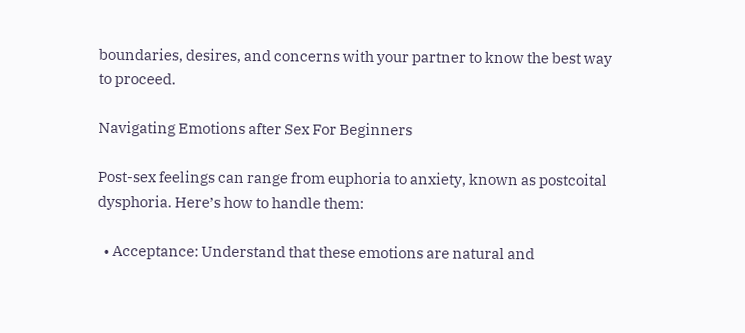boundaries, desires, and concerns with your partner to know the best way to proceed.

Navigating Emotions after Sex For Beginners

Post-sex feelings can range from euphoria to anxiety, known as postcoital dysphoria. Here’s how to handle them:

  • Acceptance: Understand that these emotions are natural and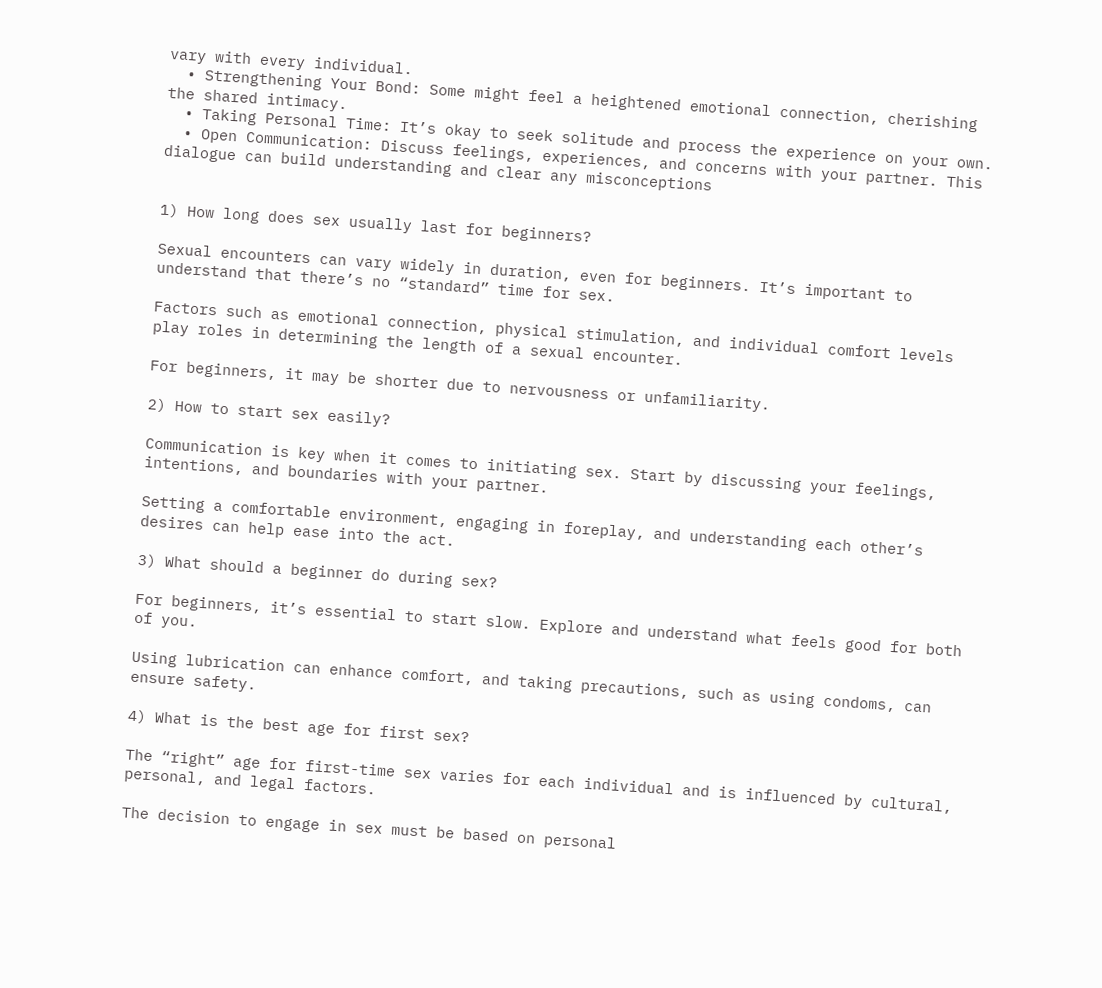vary with every individual.
  • Strengthening Your Bond: Some might feel a heightened emotional connection, cherishing the shared intimacy.
  • Taking Personal Time: It’s okay to seek solitude and process the experience on your own.
  • Open Communication: Discuss feelings, experiences, and concerns with your partner. This dialogue can build understanding and clear any misconceptions


1) How long does sex usually last for beginners?

Sexual encounters can vary widely in duration, even for beginners. It’s important to understand that there’s no “standard” time for sex.

Factors such as emotional connection, physical stimulation, and individual comfort levels play roles in determining the length of a sexual encounter.

For beginners, it may be shorter due to nervousness or unfamiliarity.

2) How to start sex easily?

Communication is key when it comes to initiating sex. Start by discussing your feelings, intentions, and boundaries with your partner.

Setting a comfortable environment, engaging in foreplay, and understanding each other’s desires can help ease into the act.

3) What should a beginner do during sex?

For beginners, it’s essential to start slow. Explore and understand what feels good for both of you.

Using lubrication can enhance comfort, and taking precautions, such as using condoms, can ensure safety.

4) What is the best age for first sex?

The “right” age for first-time sex varies for each individual and is influenced by cultural, personal, and legal factors.

The decision to engage in sex must be based on personal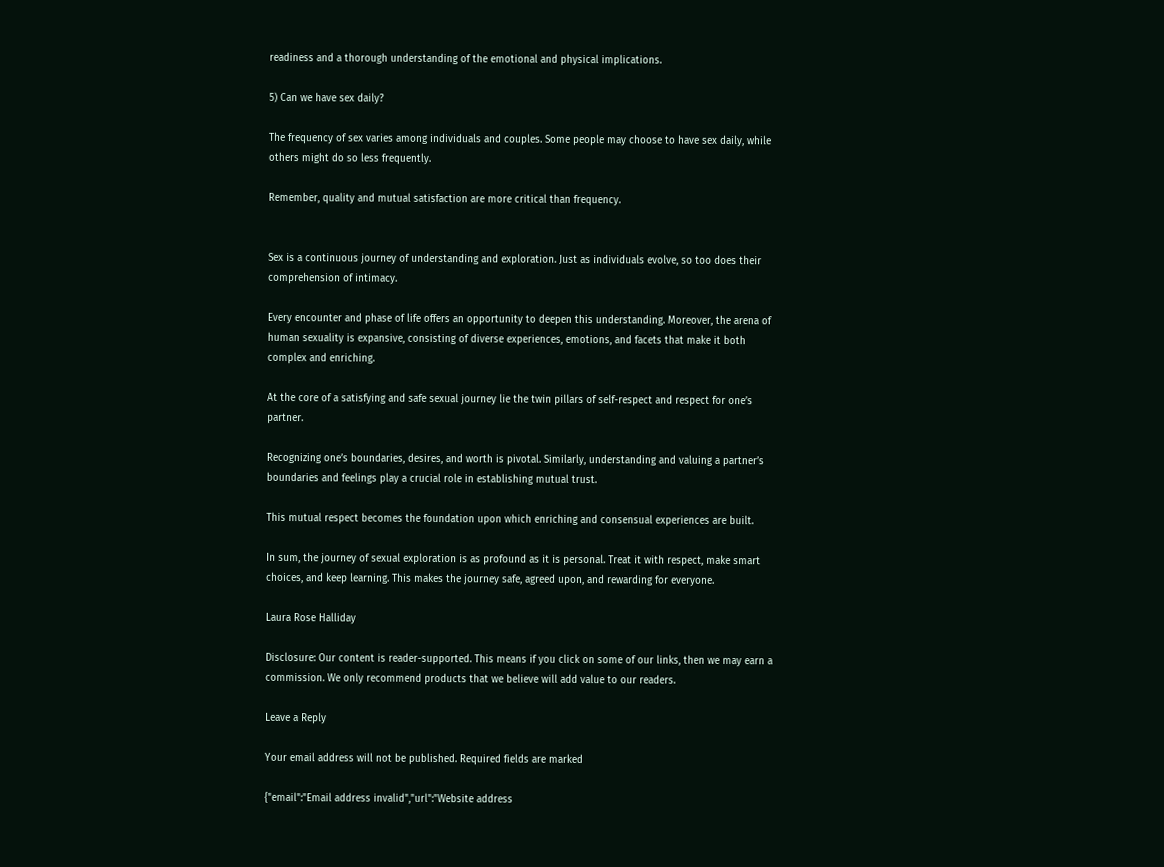readiness and a thorough understanding of the emotional and physical implications.

5) Can we have sex daily?

The frequency of sex varies among individuals and couples. Some people may choose to have sex daily, while others might do so less frequently.

Remember, quality and mutual satisfaction are more critical than frequency.


Sex is a continuous journey of understanding and exploration. Just as individuals evolve, so too does their comprehension of intimacy.

Every encounter and phase of life offers an opportunity to deepen this understanding. Moreover, the arena of human sexuality is expansive, consisting of diverse experiences, emotions, and facets that make it both complex and enriching.

At the core of a satisfying and safe sexual journey lie the twin pillars of self-respect and respect for one’s partner.

Recognizing one’s boundaries, desires, and worth is pivotal. Similarly, understanding and valuing a partner’s boundaries and feelings play a crucial role in establishing mutual trust.

This mutual respect becomes the foundation upon which enriching and consensual experiences are built.

In sum, the journey of sexual exploration is as profound as it is personal. Treat it with respect, make smart choices, and keep learning. This makes the journey safe, agreed upon, and rewarding for everyone.

Laura Rose Halliday

Disclosure: Our content is reader-supported. This means if you click on some of our links, then we may earn a commission. We only recommend products that we believe will add value to our readers.

Leave a Reply

Your email address will not be published. Required fields are marked

{"email":"Email address invalid","url":"Website address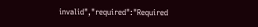invalid","required":"Required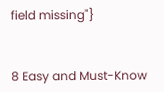field missing"}


8 Easy and Must-Know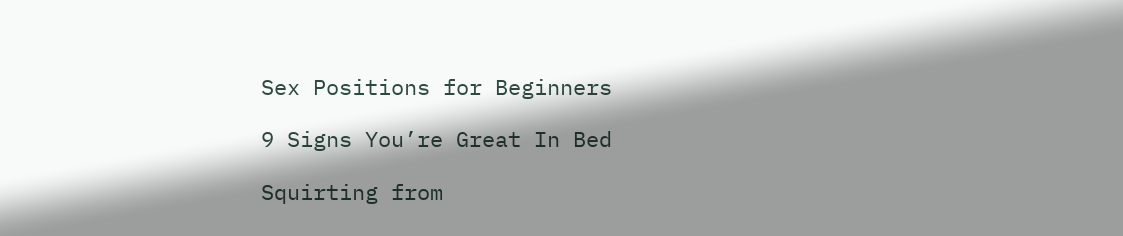Sex Positions for Beginners

9 Signs You’re Great In Bed

Squirting from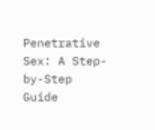Penetrative Sex: A Step-by-Step Guide